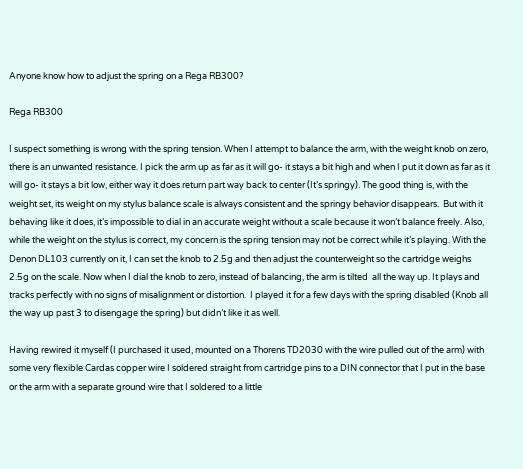Anyone know how to adjust the spring on a Rega RB300?

Rega RB300

I suspect something is wrong with the spring tension. When I attempt to balance the arm, with the weight knob on zero, there is an unwanted resistance. I pick the arm up as far as it will go- it stays a bit high and when I put it down as far as it will go- it stays a bit low, either way it does return part way back to center (It’s springy). The good thing is, with the weight set, its weight on my stylus balance scale is always consistent and the springy behavior disappears.  But with it behaving like it does, it’s impossible to dial in an accurate weight without a scale because it won’t balance freely. Also, while the weight on the stylus is correct, my concern is the spring tension may not be correct while it’s playing. With the Denon DL103 currently on it, I can set the knob to 2.5g and then adjust the counterweight so the cartridge weighs 2.5g on the scale. Now when I dial the knob to zero, instead of balancing, the arm is tilted  all the way up. It plays and tracks perfectly with no signs of misalignment or distortion.  I played it for a few days with the spring disabled (Knob all the way up past 3 to disengage the spring) but didn’t like it as well.

Having rewired it myself (I purchased it used, mounted on a Thorens TD2030 with the wire pulled out of the arm) with some very flexible Cardas copper wire I soldered straight from cartridge pins to a DIN connector that I put in the base or the arm with a separate ground wire that I soldered to a little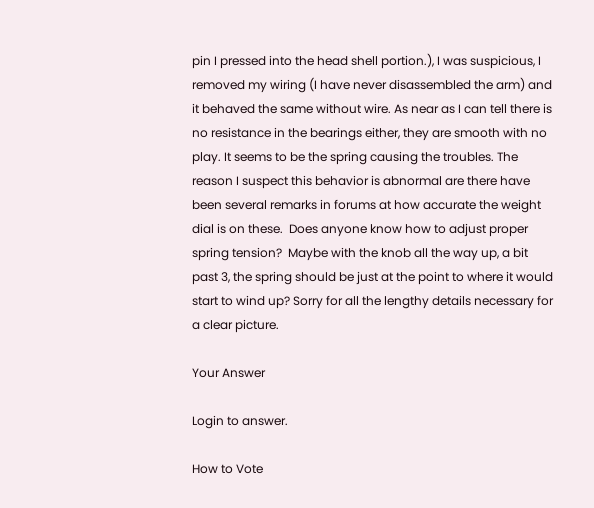pin I pressed into the head shell portion.), I was suspicious, I removed my wiring (I have never disassembled the arm) and it behaved the same without wire. As near as I can tell there is no resistance in the bearings either, they are smooth with no play. It seems to be the spring causing the troubles. The reason I suspect this behavior is abnormal are there have been several remarks in forums at how accurate the weight dial is on these.  Does anyone know how to adjust proper spring tension?  Maybe with the knob all the way up, a bit past 3, the spring should be just at the point to where it would start to wind up? Sorry for all the lengthy details necessary for a clear picture.

Your Answer

Login to answer.

How to Vote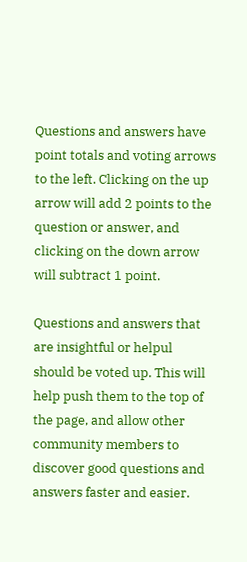Questions and answers have point totals and voting arrows to the left. Clicking on the up arrow will add 2 points to the question or answer, and clicking on the down arrow will subtract 1 point.

Questions and answers that are insightful or helpul should be voted up. This will help push them to the top of the page, and allow other community members to discover good questions and answers faster and easier.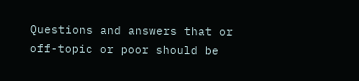Questions and answers that or off-topic or poor should be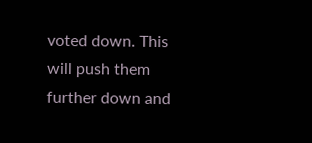voted down. This will push them further down and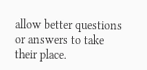allow better questions or answers to take their place.